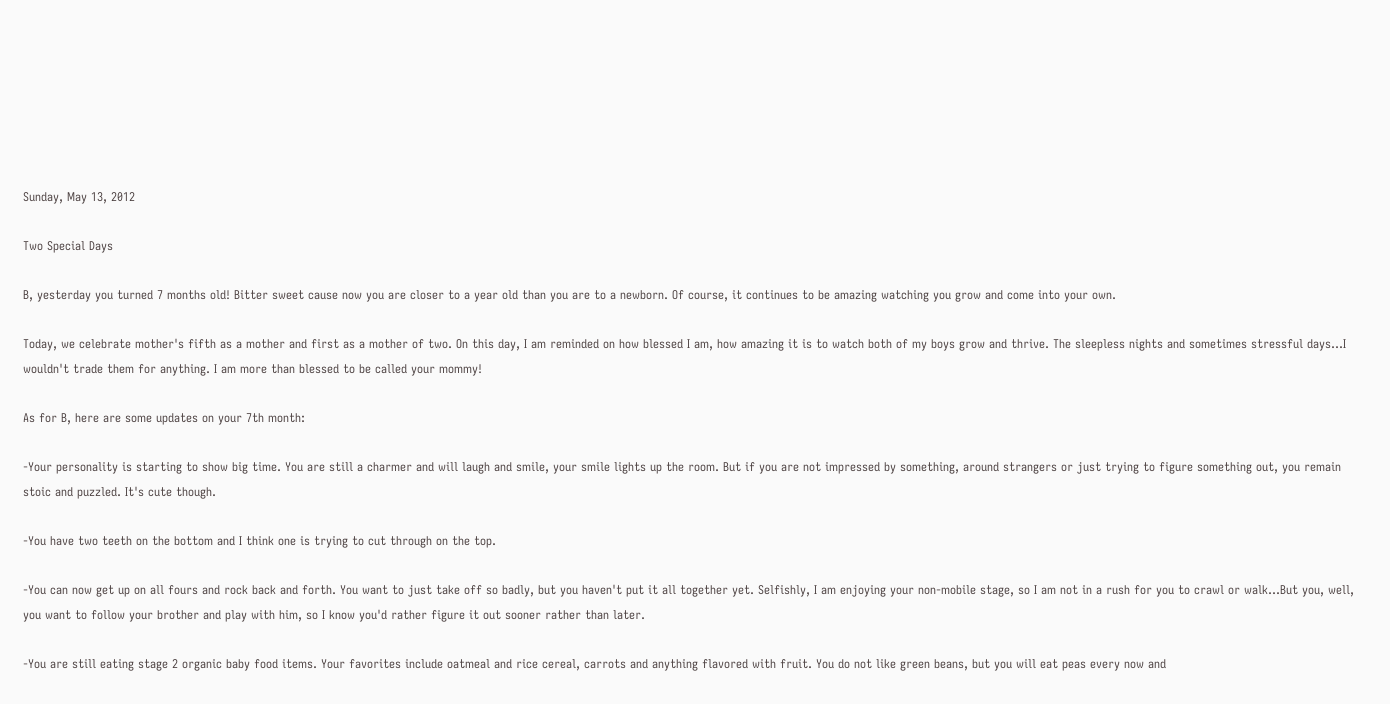Sunday, May 13, 2012

Two Special Days

B, yesterday you turned 7 months old! Bitter sweet cause now you are closer to a year old than you are to a newborn. Of course, it continues to be amazing watching you grow and come into your own.

Today, we celebrate mother's fifth as a mother and first as a mother of two. On this day, I am reminded on how blessed I am, how amazing it is to watch both of my boys grow and thrive. The sleepless nights and sometimes stressful days...I wouldn't trade them for anything. I am more than blessed to be called your mommy!

As for B, here are some updates on your 7th month:

-Your personality is starting to show big time. You are still a charmer and will laugh and smile, your smile lights up the room. But if you are not impressed by something, around strangers or just trying to figure something out, you remain stoic and puzzled. It's cute though.

-You have two teeth on the bottom and I think one is trying to cut through on the top.

-You can now get up on all fours and rock back and forth. You want to just take off so badly, but you haven't put it all together yet. Selfishly, I am enjoying your non-mobile stage, so I am not in a rush for you to crawl or walk...But you, well, you want to follow your brother and play with him, so I know you'd rather figure it out sooner rather than later.

-You are still eating stage 2 organic baby food items. Your favorites include oatmeal and rice cereal, carrots and anything flavored with fruit. You do not like green beans, but you will eat peas every now and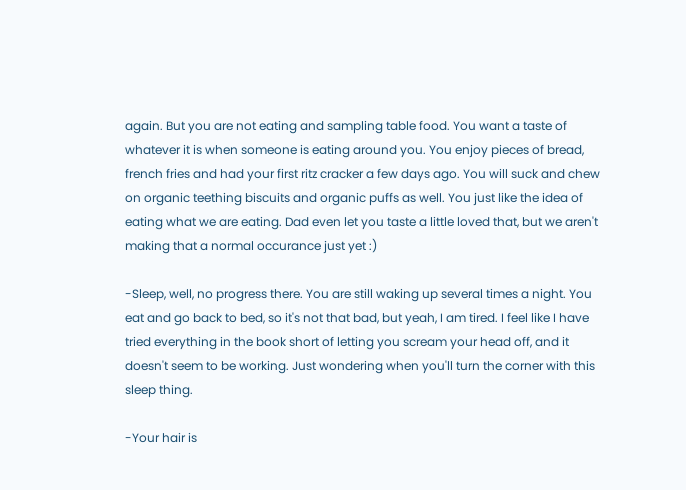again. But you are not eating and sampling table food. You want a taste of whatever it is when someone is eating around you. You enjoy pieces of bread, french fries and had your first ritz cracker a few days ago. You will suck and chew on organic teething biscuits and organic puffs as well. You just like the idea of eating what we are eating. Dad even let you taste a little loved that, but we aren't making that a normal occurance just yet :)

-Sleep, well, no progress there. You are still waking up several times a night. You eat and go back to bed, so it's not that bad, but yeah, I am tired. I feel like I have tried everything in the book short of letting you scream your head off, and it doesn't seem to be working. Just wondering when you'll turn the corner with this sleep thing.

-Your hair is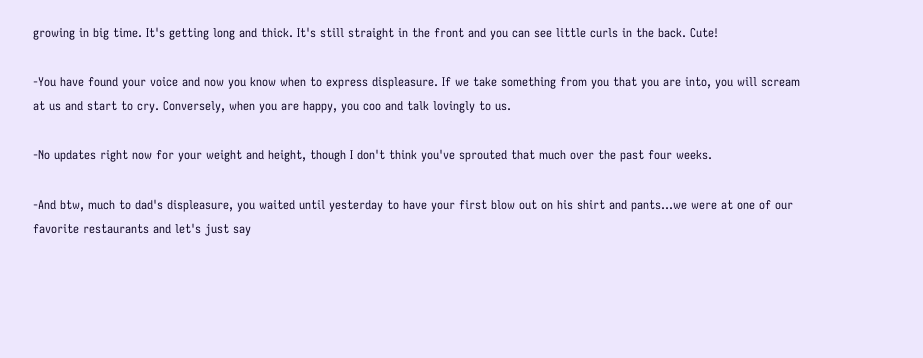growing in big time. It's getting long and thick. It's still straight in the front and you can see little curls in the back. Cute!

-You have found your voice and now you know when to express displeasure. If we take something from you that you are into, you will scream at us and start to cry. Conversely, when you are happy, you coo and talk lovingly to us.

-No updates right now for your weight and height, though I don't think you've sprouted that much over the past four weeks.

-And btw, much to dad's displeasure, you waited until yesterday to have your first blow out on his shirt and pants...we were at one of our favorite restaurants and let's just say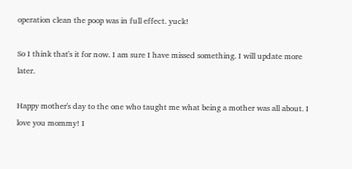operation clean the poop was in full effect. yuck!

So I think that's it for now. I am sure I have missed something. I will update more later.

Happy mother's day to the one who taught me what being a mother was all about. I love you mommy! I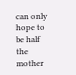can only hope to be half the mother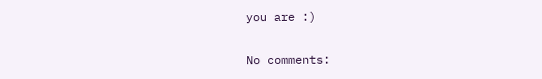you are :)

No comments: